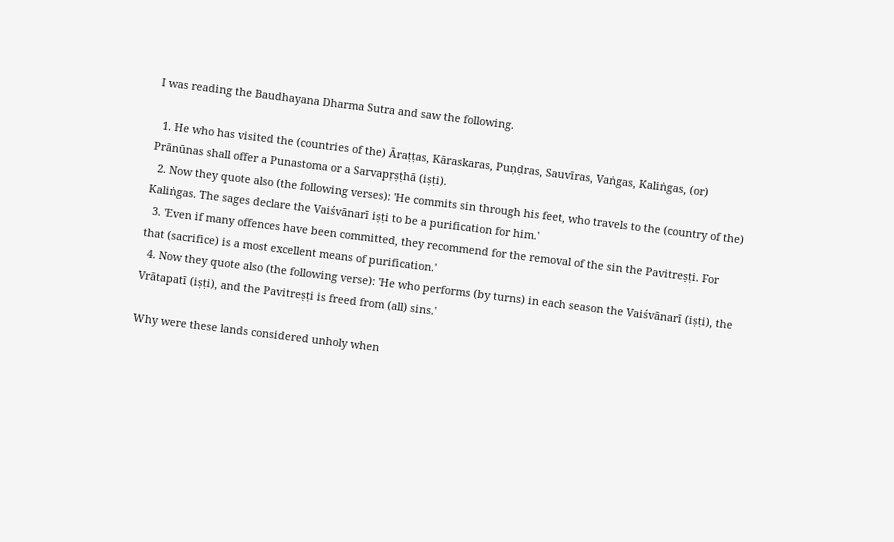I was reading the Baudhayana Dharma Sutra and saw the following.

  1. He who has visited the (countries of the) Āraṭṭas, Kāraskaras, Puṇḍras, Sauvīras, Vaṅgas, Kaliṅgas, (or) Prānūnas shall offer a Punastoma or a Sarvapṛṣṭhā (iṣṭi).
  2. Now they quote also (the following verses): 'He commits sin through his feet, who travels to the (country of the) Kaliṅgas. The sages declare the Vaiśvānarī iṣṭi to be a purification for him.'
  3. 'Even if many offences have been committed, they recommend for the removal of the sin the Pavitreṣṭi. For that (sacrifice) is a most excellent means of purification.'
  4. Now they quote also (the following verse): 'He who performs (by turns) in each season the Vaiśvānarī (iṣṭi), the Vrātapatī (iṣṭi), and the Pavitreṣṭi is freed from (all) sins.'

Why were these lands considered unholy when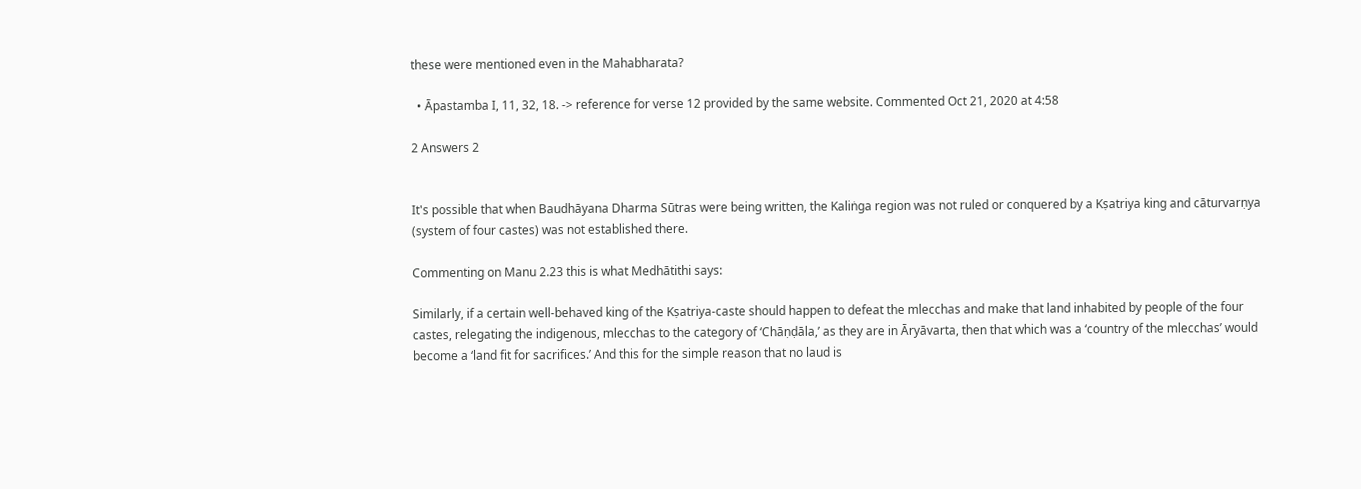these were mentioned even in the Mahabharata?

  • Āpastamba I, 11, 32, 18. -> reference for verse 12 provided by the same website. Commented Oct 21, 2020 at 4:58

2 Answers 2


It's possible that when Baudhāyana Dharma Sūtras were being written, the Kaliṅga region was not ruled or conquered by a Kṣatriya king and cāturvarṇya (system of four castes) was not established there.

Commenting on Manu 2.23 this is what Medhātithi says:

Similarly, if a certain well-behaved king of the Kṣatriya-caste should happen to defeat the mlecchas and make that land inhabited by people of the four castes, relegating the indigenous, mlecchas to the category of ‘Chāṇḍāla,’ as they are in Āryāvarta, then that which was a ‘country of the mlecchas’ would become a ‘land fit for sacrifices.’ And this for the simple reason that no laud is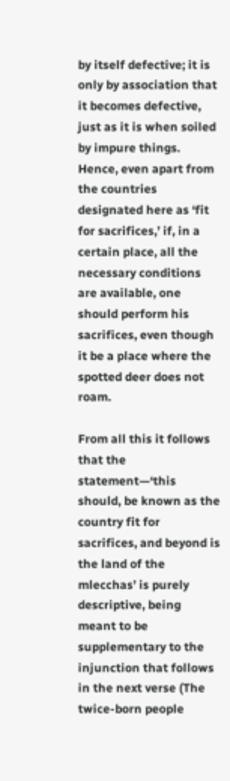by itself defective; it is only by association that it becomes defective, just as it is when soiled by impure things. Hence, even apart from the countries designated here as ‘fit for sacrifices,’ if, in a certain place, all the necessary conditions are available, one should perform his sacrifices, even though it be a place where the spotted deer does not roam.

From all this it follows that the statement—‘this should, be known as the country fit for sacrifices, and beyond is the land of the mlecchas’ is purely descriptive, being meant to be supplementary to the injunction that follows in the next verse (The twice-born people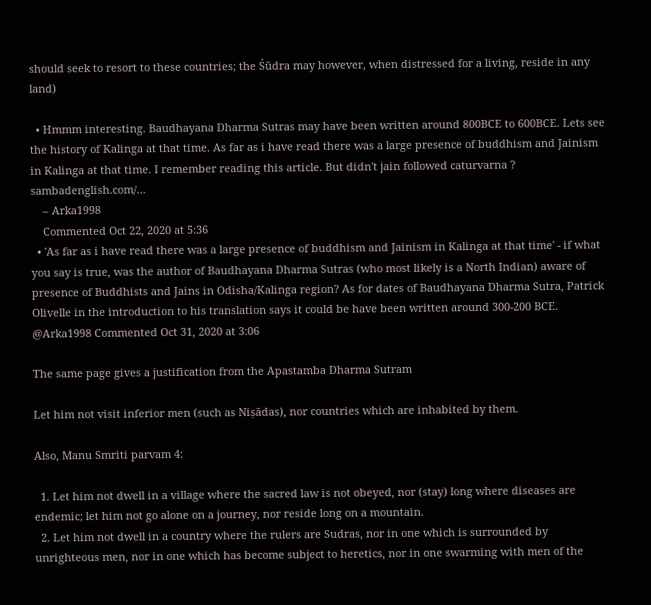should seek to resort to these countries; the Śūdra may however, when distressed for a living, reside in any land)

  • Hmmm interesting. Baudhayana Dharma Sutras may have been written around 800BCE to 600BCE. Lets see the history of Kalinga at that time. As far as i have read there was a large presence of buddhism and Jainism in Kalinga at that time. I remember reading this article. But didn't jain followed caturvarna ? sambadenglish.com/…
    – Arka1998
    Commented Oct 22, 2020 at 5:36
  • 'As far as i have read there was a large presence of buddhism and Jainism in Kalinga at that time' - if what you say is true, was the author of Baudhayana Dharma Sutras (who most likely is a North Indian) aware of presence of Buddhists and Jains in Odisha/Kalinga region? As for dates of Baudhayana Dharma Sutra, Patrick Olivelle in the introduction to his translation says it could be have been written around 300-200 BCE. @Arka1998 Commented Oct 31, 2020 at 3:06

The same page gives a justification from the Apastamba Dharma Sutram

Let him not visit inferior men (such as Niṣādas), nor countries which are inhabited by them.

Also, Manu Smriti parvam 4:

  1. Let him not dwell in a village where the sacred law is not obeyed, nor (stay) long where diseases are endemic; let him not go alone on a journey, nor reside long on a mountain.
  2. Let him not dwell in a country where the rulers are Sudras, nor in one which is surrounded by unrighteous men, nor in one which has become subject to heretics, nor in one swarming with men of the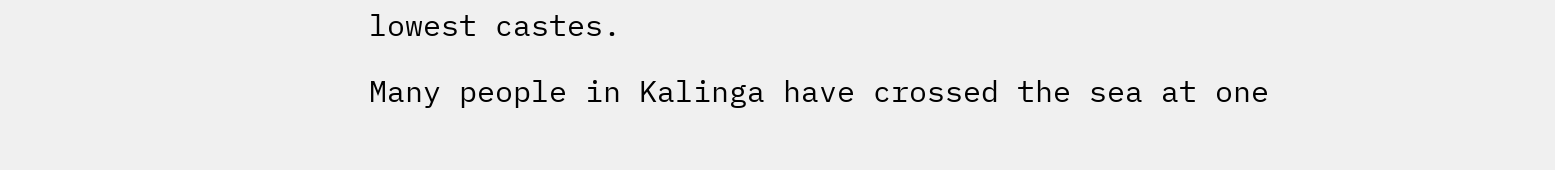lowest castes.

Many people in Kalinga have crossed the sea at one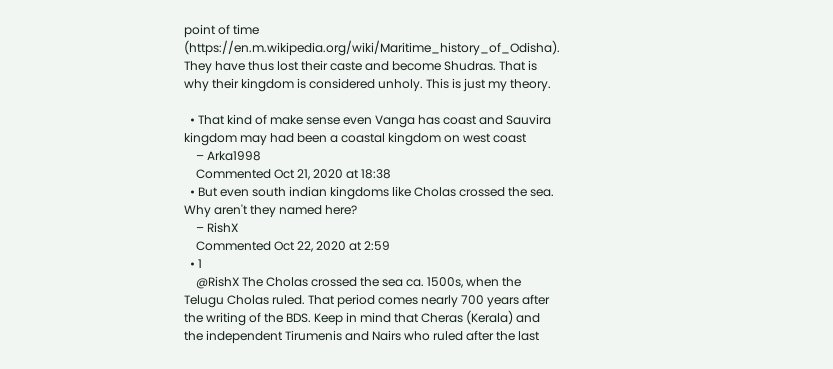point of time (https://en.m.wikipedia.org/wiki/Maritime_history_of_Odisha). They have thus lost their caste and become Shudras. That is why their kingdom is considered unholy. This is just my theory.

  • That kind of make sense even Vanga has coast and Sauvira kingdom may had been a coastal kingdom on west coast
    – Arka1998
    Commented Oct 21, 2020 at 18:38
  • But even south indian kingdoms like Cholas crossed the sea. Why aren't they named here?
    – RishX
    Commented Oct 22, 2020 at 2:59
  • 1
    @RishX The Cholas crossed the sea ca. 1500s, when the Telugu Cholas ruled. That period comes nearly 700 years after the writing of the BDS. Keep in mind that Cheras (Kerala) and the independent Tirumenis and Nairs who ruled after the last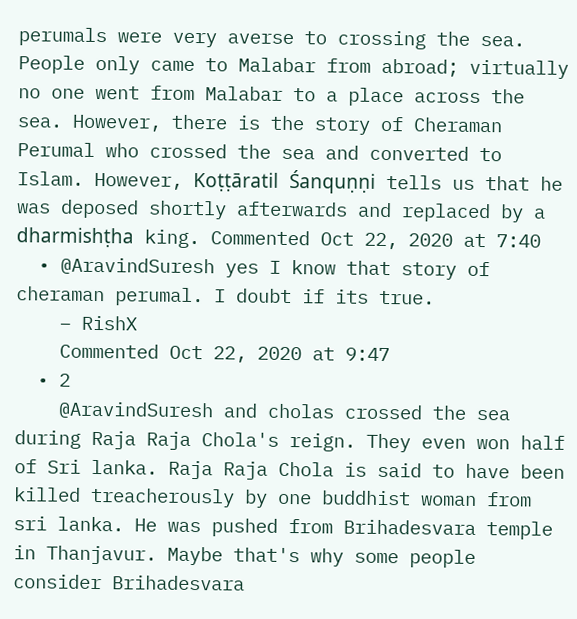perumals were very averse to crossing the sea. People only came to Malabar from abroad; virtually no one went from Malabar to a place across the sea. However, there is the story of Cheraman Perumal who crossed the sea and converted to Islam. However, Koṭṭāratil Śanquṇṇi tells us that he was deposed shortly afterwards and replaced by a dharmishṭha king. Commented Oct 22, 2020 at 7:40
  • @AravindSuresh yes I know that story of cheraman perumal. I doubt if its true.
    – RishX
    Commented Oct 22, 2020 at 9:47
  • 2
    @AravindSuresh and cholas crossed the sea during Raja Raja Chola's reign. They even won half of Sri lanka. Raja Raja Chola is said to have been killed treacherously by one buddhist woman from sri lanka. He was pushed from Brihadesvara temple in Thanjavur. Maybe that's why some people consider Brihadesvara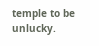temple to be unlucky.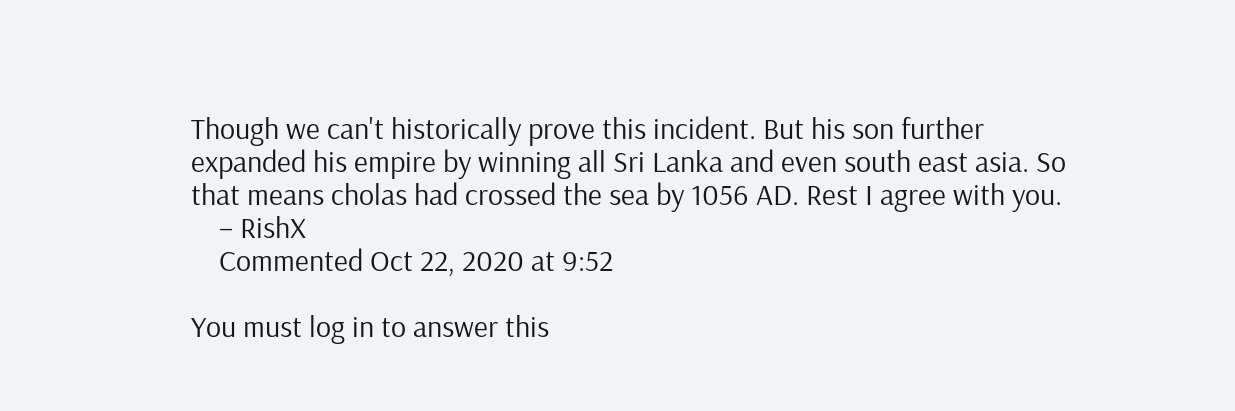Though we can't historically prove this incident. But his son further expanded his empire by winning all Sri Lanka and even south east asia. So that means cholas had crossed the sea by 1056 AD. Rest I agree with you.
    – RishX
    Commented Oct 22, 2020 at 9:52

You must log in to answer this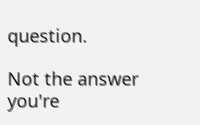question.

Not the answer you're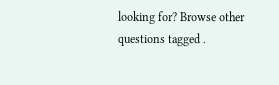looking for? Browse other questions tagged .